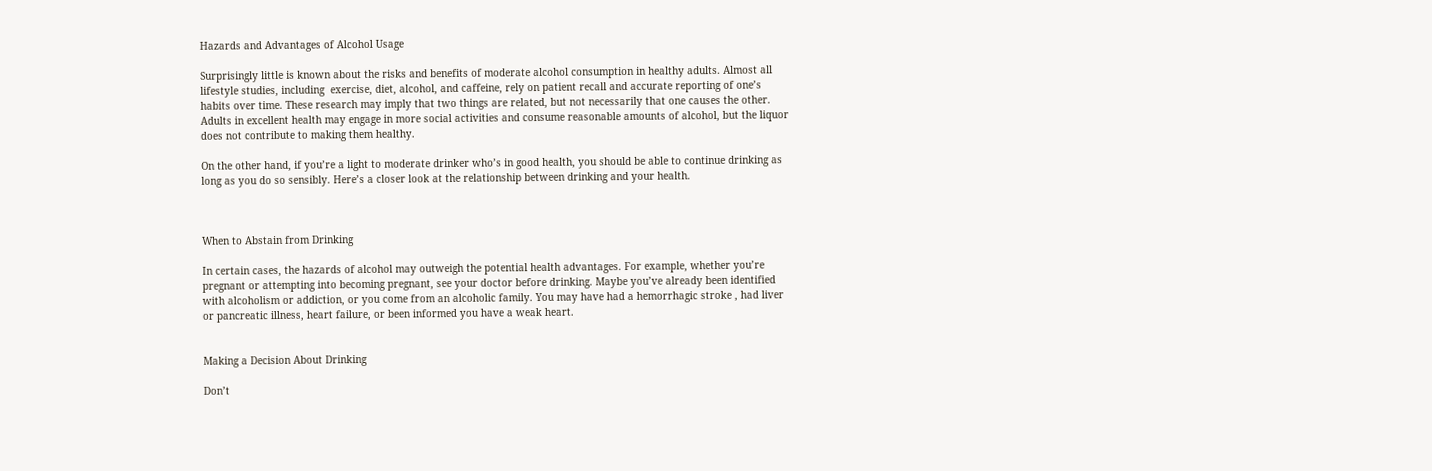Hazards and Advantages of Alcohol Usage

Surprisingly little is known about the risks and benefits of moderate alcohol consumption in healthy adults. Almost all lifestyle studies, including  exercise, diet, alcohol, and caffeine, rely on patient recall and accurate reporting of one’s habits over time. These research may imply that two things are related, but not necessarily that one causes the other. Adults in excellent health may engage in more social activities and consume reasonable amounts of alcohol, but the liquor does not contribute to making them healthy.

On the other hand, if you’re a light to moderate drinker who’s in good health, you should be able to continue drinking as long as you do so sensibly. Here’s a closer look at the relationship between drinking and your health.



When to Abstain from Drinking

In certain cases, the hazards of alcohol may outweigh the potential health advantages. For example, whether you’re pregnant or attempting into becoming pregnant, see your doctor before drinking. Maybe you’ve already been identified with alcoholism or addiction, or you come from an alcoholic family. You may have had a hemorrhagic stroke , had liver or pancreatic illness, heart failure, or been informed you have a weak heart.


Making a Decision About Drinking

Don’t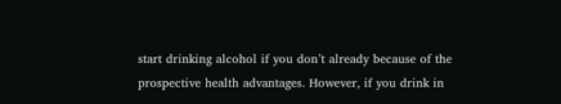start drinking alcohol if you don’t already because of the prospective health advantages. However, if you drink in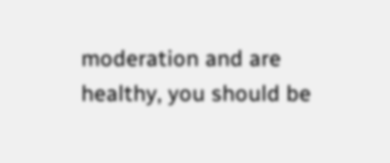moderation and are healthy, you should be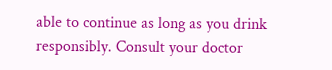able to continue as long as you drink responsibly. Consult your doctor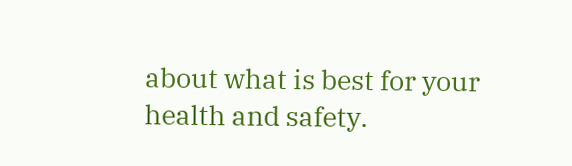about what is best for your health and safety.